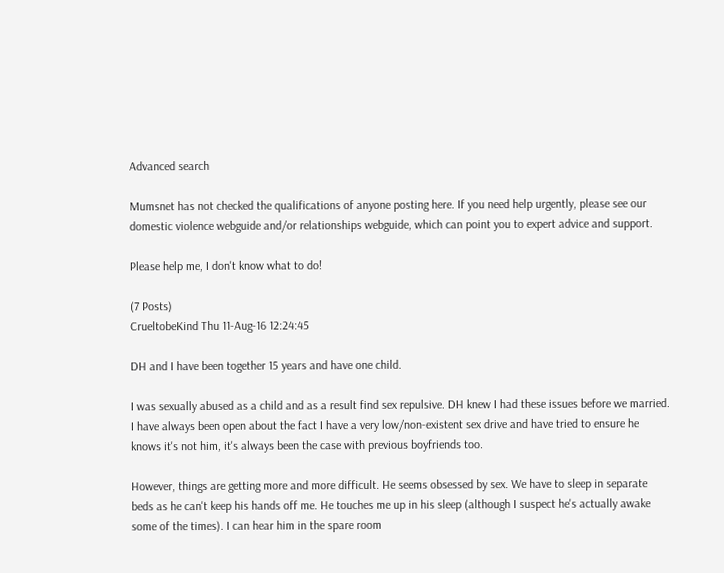Advanced search

Mumsnet has not checked the qualifications of anyone posting here. If you need help urgently, please see our domestic violence webguide and/or relationships webguide, which can point you to expert advice and support.

Please help me, I don't know what to do!

(7 Posts)
CrueltobeKind Thu 11-Aug-16 12:24:45

DH and I have been together 15 years and have one child.

I was sexually abused as a child and as a result find sex repulsive. DH knew I had these issues before we married. I have always been open about the fact I have a very low/non-existent sex drive and have tried to ensure he knows it's not him, it's always been the case with previous boyfriends too.

However, things are getting more and more difficult. He seems obsessed by sex. We have to sleep in separate beds as he can't keep his hands off me. He touches me up in his sleep (although I suspect he's actually awake some of the times). I can hear him in the spare room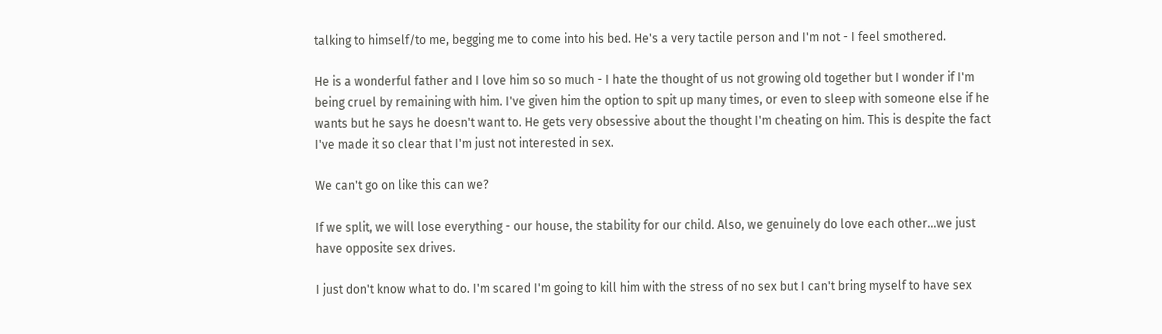talking to himself/to me, begging me to come into his bed. He's a very tactile person and I'm not - I feel smothered.

He is a wonderful father and I love him so so much - I hate the thought of us not growing old together but I wonder if I'm being cruel by remaining with him. I've given him the option to spit up many times, or even to sleep with someone else if he wants but he says he doesn't want to. He gets very obsessive about the thought I'm cheating on him. This is despite the fact I've made it so clear that I'm just not interested in sex.

We can't go on like this can we?

If we split, we will lose everything - our house, the stability for our child. Also, we genuinely do love each other...we just have opposite sex drives.

I just don't know what to do. I'm scared I'm going to kill him with the stress of no sex but I can't bring myself to have sex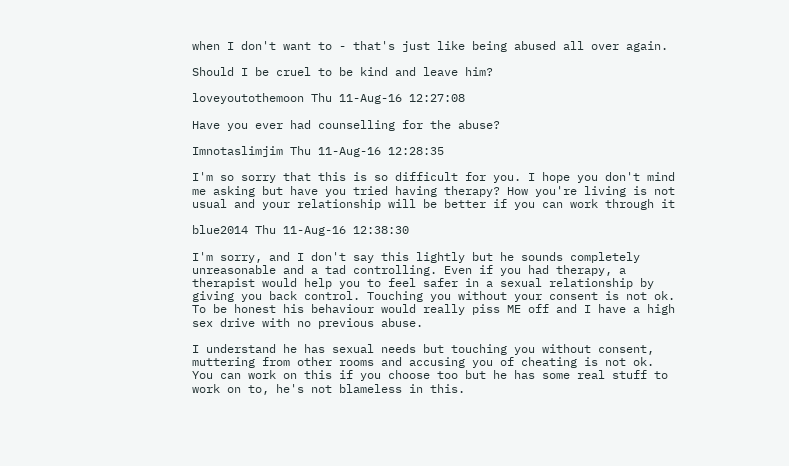when I don't want to - that's just like being abused all over again.

Should I be cruel to be kind and leave him?

loveyoutothemoon Thu 11-Aug-16 12:27:08

Have you ever had counselling for the abuse?

Imnotaslimjim Thu 11-Aug-16 12:28:35

I'm so sorry that this is so difficult for you. I hope you don't mind me asking but have you tried having therapy? How you're living is not usual and your relationship will be better if you can work through it

blue2014 Thu 11-Aug-16 12:38:30

I'm sorry, and I don't say this lightly but he sounds completely unreasonable and a tad controlling. Even if you had therapy, a therapist would help you to feel safer in a sexual relationship by giving you back control. Touching you without your consent is not ok. To be honest his behaviour would really piss ME off and I have a high sex drive with no previous abuse.

I understand he has sexual needs but touching you without consent, muttering from other rooms and accusing you of cheating is not ok. You can work on this if you choose too but he has some real stuff to work on to, he's not blameless in this.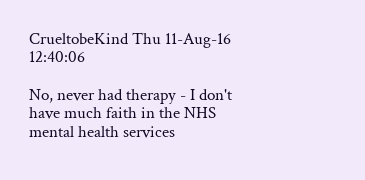CrueltobeKind Thu 11-Aug-16 12:40:06

No, never had therapy - I don't have much faith in the NHS mental health services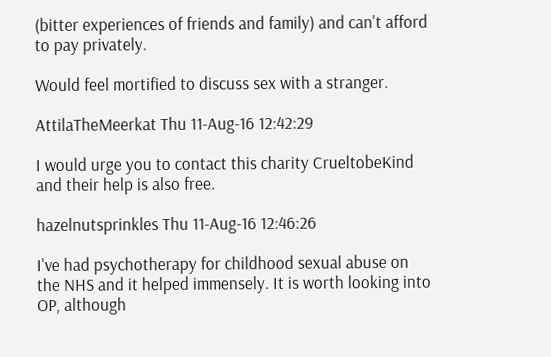(bitter experiences of friends and family) and can't afford to pay privately.

Would feel mortified to discuss sex with a stranger.

AttilaTheMeerkat Thu 11-Aug-16 12:42:29

I would urge you to contact this charity CrueltobeKind and their help is also free.

hazelnutsprinkles Thu 11-Aug-16 12:46:26

I've had psychotherapy for childhood sexual abuse on the NHS and it helped immensely. It is worth looking into OP, although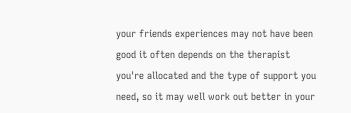your friends experiences may not have been good it often depends on the therapist you're allocated and the type of support you need, so it may well work out better in your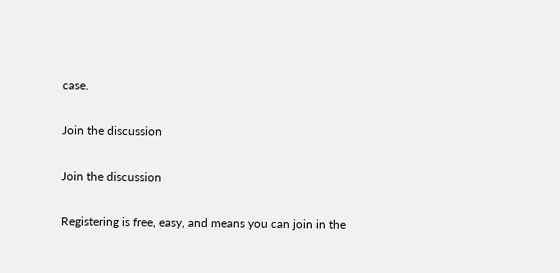case.

Join the discussion

Join the discussion

Registering is free, easy, and means you can join in the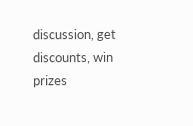discussion, get discounts, win prizes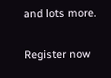and lots more.

Register now